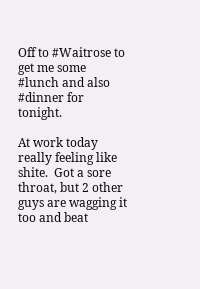Off to #Waitrose to get me some #lunch and also #dinner for tonight.

At work today really feeling like shite.  Got a sore throat, but 2 other guys are wagging it too and beat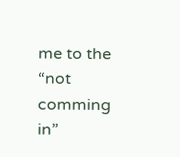me to the “not comming in”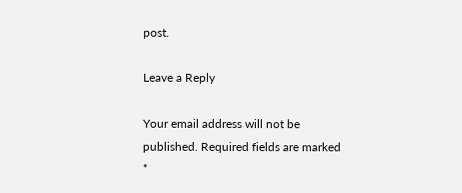post.

Leave a Reply

Your email address will not be published. Required fields are marked *